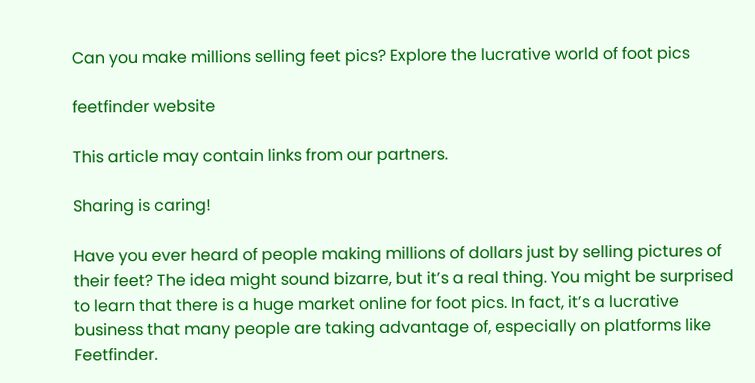Can you make millions selling feet pics? Explore the lucrative world of foot pics

feetfinder website

This article may contain links from our partners.

Sharing is caring!

Have you ever heard of people making millions of dollars just by selling pictures of their feet? The idea might sound bizarre, but it’s a real thing. You might be surprised to learn that there is a huge market online for foot pics. In fact, it’s a lucrative business that many people are taking advantage of, especially on platforms like Feetfinder.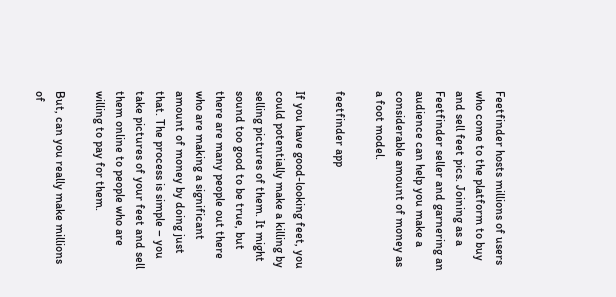Feetfinder hosts millions of users who come to the platform to buy and sell feet pics. Joining as a Feetfinder seller and garnering an audience can help you make a considerable amount of money as a foot model.

feetfinder app

If you have good-looking feet, you could potentially make a killing by selling pictures of them. It might sound too good to be true, but there are many people out there who are making a significant amount of money by doing just that. The process is simple – you take pictures of your feet and sell them online to people who are willing to pay for them.

But, can you really make millions of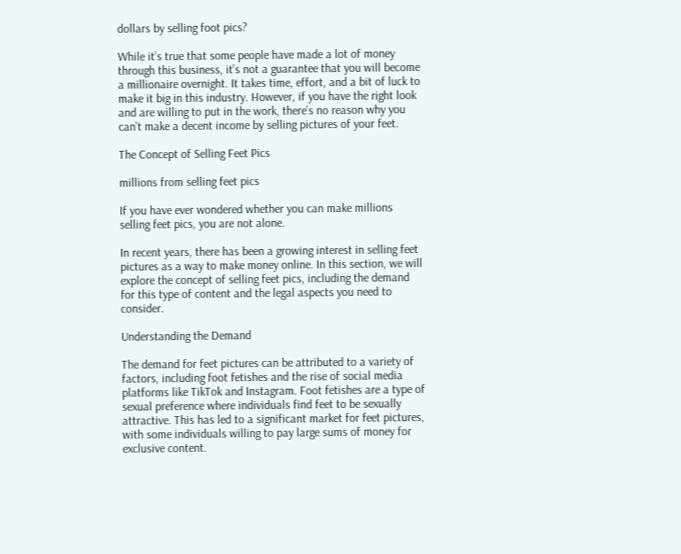dollars by selling foot pics?

While it’s true that some people have made a lot of money through this business, it’s not a guarantee that you will become a millionaire overnight. It takes time, effort, and a bit of luck to make it big in this industry. However, if you have the right look and are willing to put in the work, there’s no reason why you can’t make a decent income by selling pictures of your feet.

The Concept of Selling Feet Pics

millions from selling feet pics

If you have ever wondered whether you can make millions selling feet pics, you are not alone.

In recent years, there has been a growing interest in selling feet pictures as a way to make money online. In this section, we will explore the concept of selling feet pics, including the demand for this type of content and the legal aspects you need to consider.

Understanding the Demand

The demand for feet pictures can be attributed to a variety of factors, including foot fetishes and the rise of social media platforms like TikTok and Instagram. Foot fetishes are a type of sexual preference where individuals find feet to be sexually attractive. This has led to a significant market for feet pictures, with some individuals willing to pay large sums of money for exclusive content.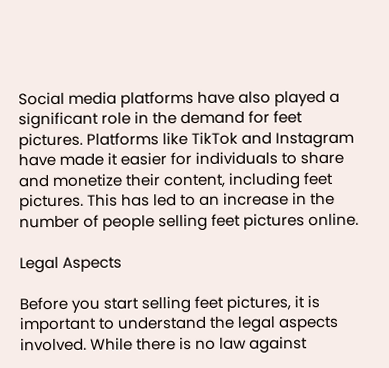Social media platforms have also played a significant role in the demand for feet pictures. Platforms like TikTok and Instagram have made it easier for individuals to share and monetize their content, including feet pictures. This has led to an increase in the number of people selling feet pictures online.

Legal Aspects

Before you start selling feet pictures, it is important to understand the legal aspects involved. While there is no law against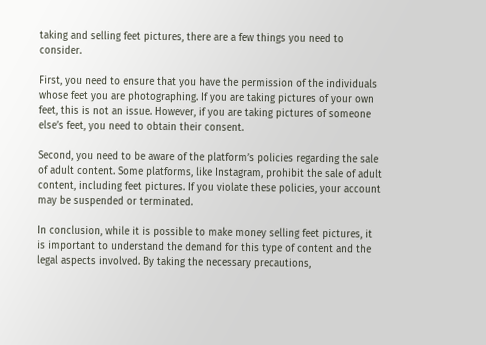taking and selling feet pictures, there are a few things you need to consider.

First, you need to ensure that you have the permission of the individuals whose feet you are photographing. If you are taking pictures of your own feet, this is not an issue. However, if you are taking pictures of someone else’s feet, you need to obtain their consent.

Second, you need to be aware of the platform’s policies regarding the sale of adult content. Some platforms, like Instagram, prohibit the sale of adult content, including feet pictures. If you violate these policies, your account may be suspended or terminated.

In conclusion, while it is possible to make money selling feet pictures, it is important to understand the demand for this type of content and the legal aspects involved. By taking the necessary precautions,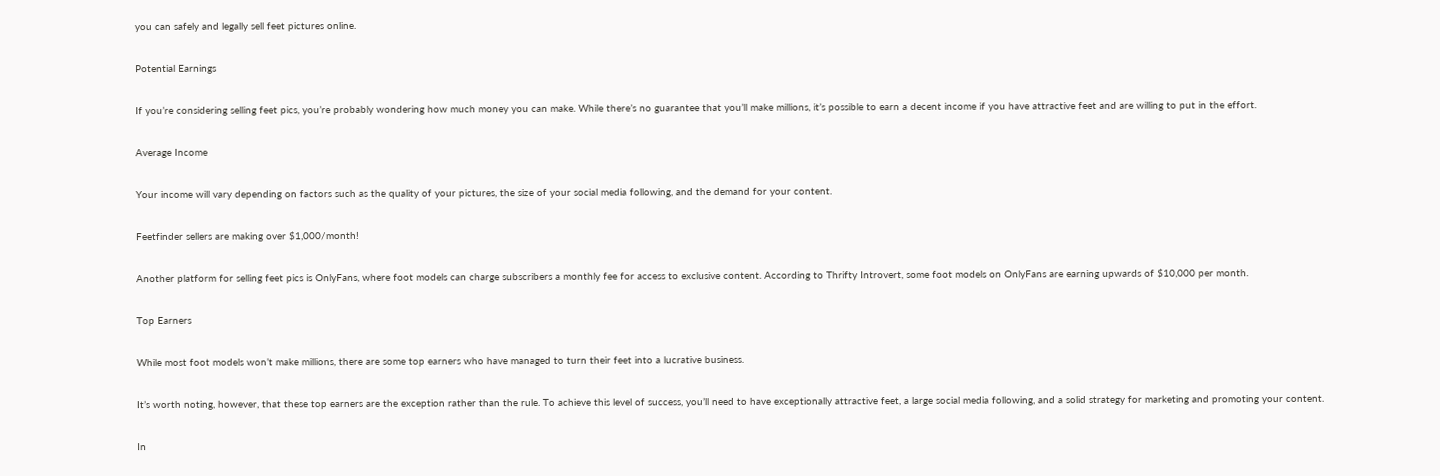you can safely and legally sell feet pictures online.

Potential Earnings

If you’re considering selling feet pics, you’re probably wondering how much money you can make. While there’s no guarantee that you’ll make millions, it’s possible to earn a decent income if you have attractive feet and are willing to put in the effort.

Average Income

Your income will vary depending on factors such as the quality of your pictures, the size of your social media following, and the demand for your content.

Feetfinder sellers are making over $1,000/month!

Another platform for selling feet pics is OnlyFans, where foot models can charge subscribers a monthly fee for access to exclusive content. According to Thrifty Introvert, some foot models on OnlyFans are earning upwards of $10,000 per month.

Top Earners

While most foot models won’t make millions, there are some top earners who have managed to turn their feet into a lucrative business.

It’s worth noting, however, that these top earners are the exception rather than the rule. To achieve this level of success, you’ll need to have exceptionally attractive feet, a large social media following, and a solid strategy for marketing and promoting your content.

In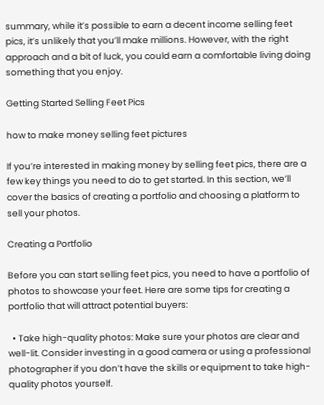summary, while it’s possible to earn a decent income selling feet pics, it’s unlikely that you’ll make millions. However, with the right approach and a bit of luck, you could earn a comfortable living doing something that you enjoy.

Getting Started Selling Feet Pics

how to make money selling feet pictures

If you’re interested in making money by selling feet pics, there are a few key things you need to do to get started. In this section, we’ll cover the basics of creating a portfolio and choosing a platform to sell your photos.

Creating a Portfolio

Before you can start selling feet pics, you need to have a portfolio of photos to showcase your feet. Here are some tips for creating a portfolio that will attract potential buyers:

  • Take high-quality photos: Make sure your photos are clear and well-lit. Consider investing in a good camera or using a professional photographer if you don’t have the skills or equipment to take high-quality photos yourself.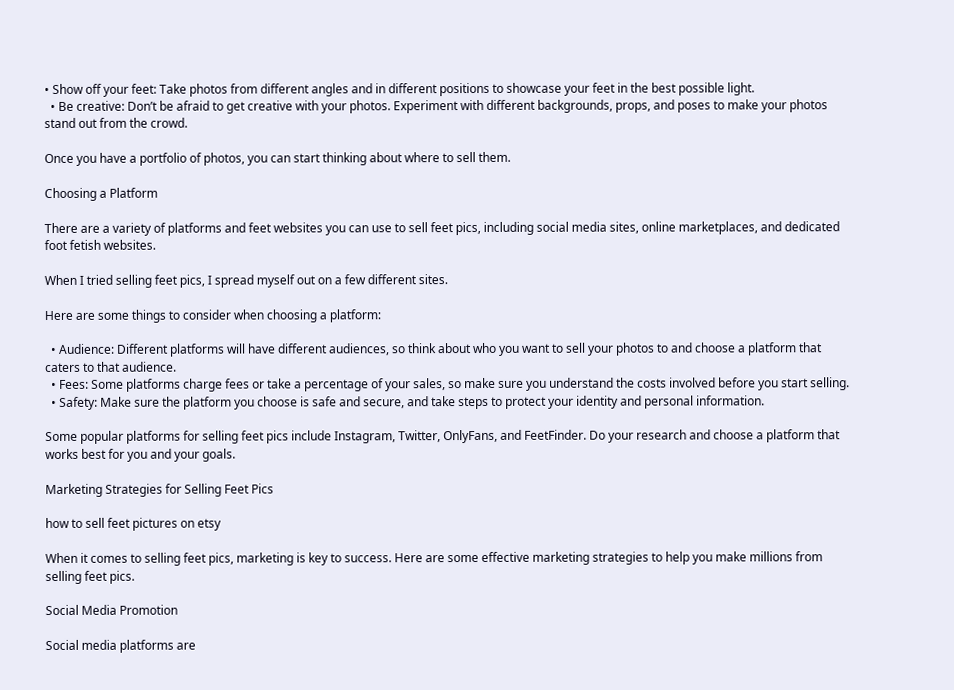• Show off your feet: Take photos from different angles and in different positions to showcase your feet in the best possible light.
  • Be creative: Don’t be afraid to get creative with your photos. Experiment with different backgrounds, props, and poses to make your photos stand out from the crowd.

Once you have a portfolio of photos, you can start thinking about where to sell them.

Choosing a Platform

There are a variety of platforms and feet websites you can use to sell feet pics, including social media sites, online marketplaces, and dedicated foot fetish websites.

When I tried selling feet pics, I spread myself out on a few different sites.

Here are some things to consider when choosing a platform:

  • Audience: Different platforms will have different audiences, so think about who you want to sell your photos to and choose a platform that caters to that audience.
  • Fees: Some platforms charge fees or take a percentage of your sales, so make sure you understand the costs involved before you start selling.
  • Safety: Make sure the platform you choose is safe and secure, and take steps to protect your identity and personal information.

Some popular platforms for selling feet pics include Instagram, Twitter, OnlyFans, and FeetFinder. Do your research and choose a platform that works best for you and your goals.

Marketing Strategies for Selling Feet Pics

how to sell feet pictures on etsy

When it comes to selling feet pics, marketing is key to success. Here are some effective marketing strategies to help you make millions from selling feet pics.

Social Media Promotion

Social media platforms are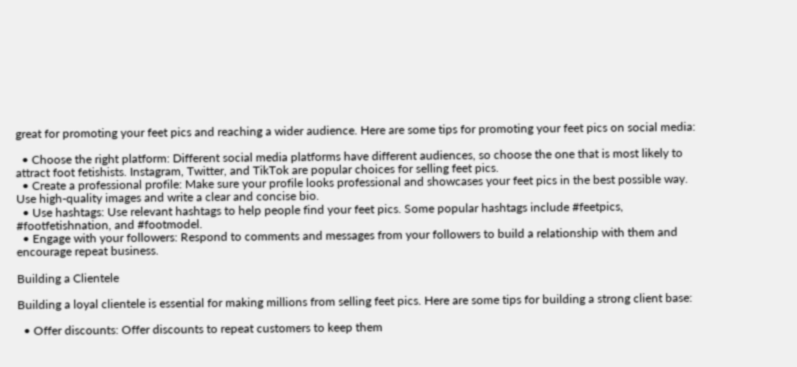great for promoting your feet pics and reaching a wider audience. Here are some tips for promoting your feet pics on social media:

  • Choose the right platform: Different social media platforms have different audiences, so choose the one that is most likely to attract foot fetishists. Instagram, Twitter, and TikTok are popular choices for selling feet pics.
  • Create a professional profile: Make sure your profile looks professional and showcases your feet pics in the best possible way. Use high-quality images and write a clear and concise bio.
  • Use hashtags: Use relevant hashtags to help people find your feet pics. Some popular hashtags include #feetpics, #footfetishnation, and #footmodel.
  • Engage with your followers: Respond to comments and messages from your followers to build a relationship with them and encourage repeat business.

Building a Clientele

Building a loyal clientele is essential for making millions from selling feet pics. Here are some tips for building a strong client base:

  • Offer discounts: Offer discounts to repeat customers to keep them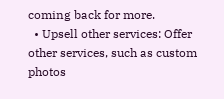coming back for more.
  • Upsell other services: Offer other services, such as custom photos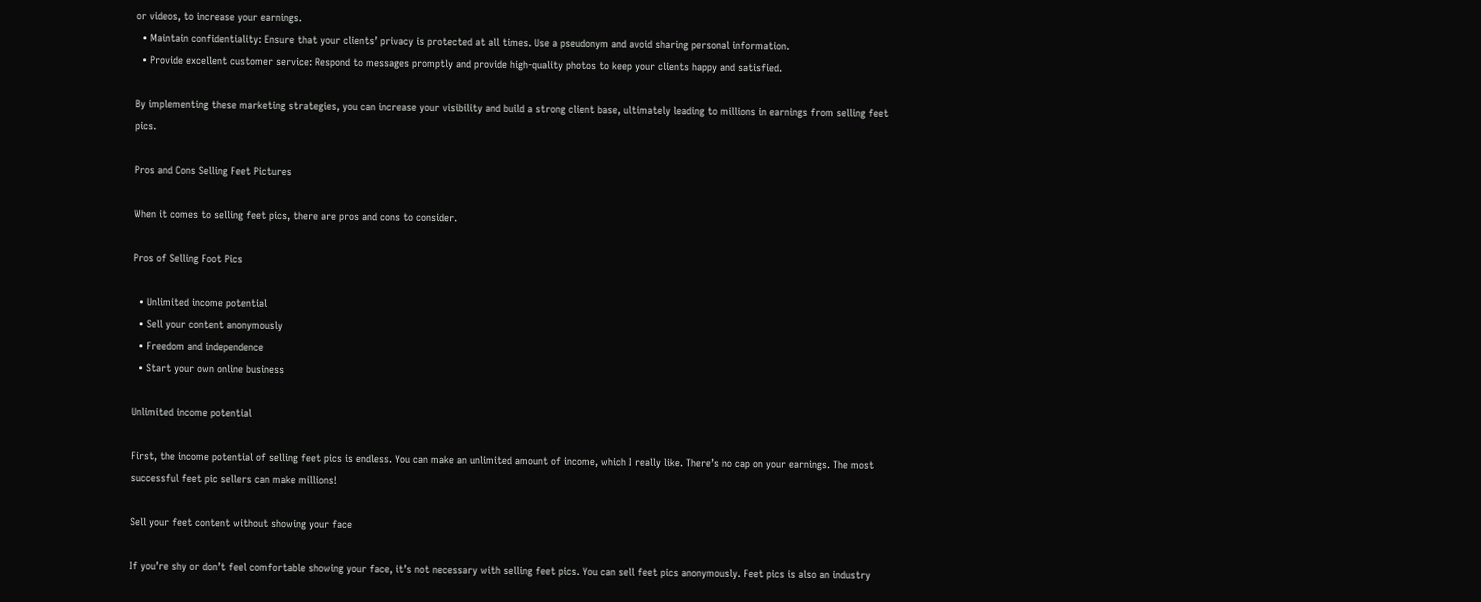or videos, to increase your earnings.
  • Maintain confidentiality: Ensure that your clients’ privacy is protected at all times. Use a pseudonym and avoid sharing personal information.
  • Provide excellent customer service: Respond to messages promptly and provide high-quality photos to keep your clients happy and satisfied.

By implementing these marketing strategies, you can increase your visibility and build a strong client base, ultimately leading to millions in earnings from selling feet pics.

Pros and Cons Selling Feet Pictures

When it comes to selling feet pics, there are pros and cons to consider.

Pros of Selling Foot Pics

  • Unlimited income potential
  • Sell your content anonymously
  • Freedom and independence
  • Start your own online business

Unlimited income potential

First, the income potential of selling feet pics is endless. You can make an unlimited amount of income, which I really like. There’s no cap on your earnings. The most successful feet pic sellers can make millions!

Sell your feet content without showing your face

If you’re shy or don’t feel comfortable showing your face, it’s not necessary with selling feet pics. You can sell feet pics anonymously. Feet pics is also an industry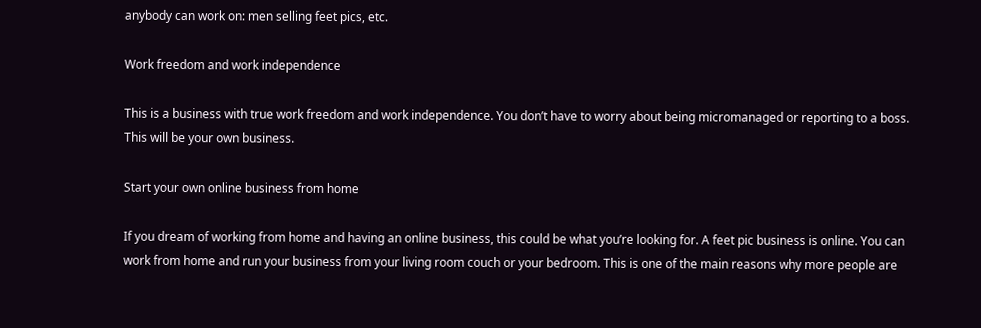anybody can work on: men selling feet pics, etc.

Work freedom and work independence

This is a business with true work freedom and work independence. You don’t have to worry about being micromanaged or reporting to a boss. This will be your own business.

Start your own online business from home

If you dream of working from home and having an online business, this could be what you’re looking for. A feet pic business is online. You can work from home and run your business from your living room couch or your bedroom. This is one of the main reasons why more people are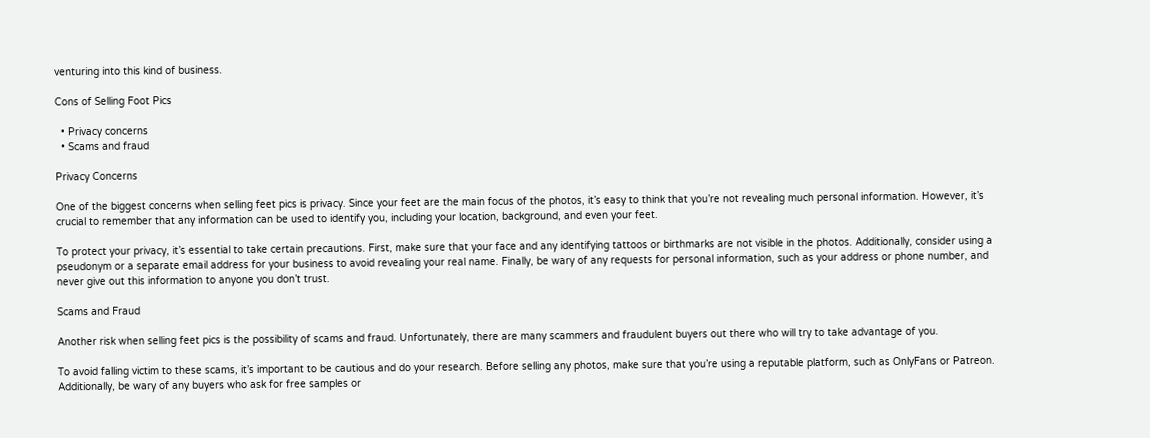venturing into this kind of business.

Cons of Selling Foot Pics

  • Privacy concerns
  • Scams and fraud

Privacy Concerns

One of the biggest concerns when selling feet pics is privacy. Since your feet are the main focus of the photos, it’s easy to think that you’re not revealing much personal information. However, it’s crucial to remember that any information can be used to identify you, including your location, background, and even your feet.

To protect your privacy, it’s essential to take certain precautions. First, make sure that your face and any identifying tattoos or birthmarks are not visible in the photos. Additionally, consider using a pseudonym or a separate email address for your business to avoid revealing your real name. Finally, be wary of any requests for personal information, such as your address or phone number, and never give out this information to anyone you don’t trust.

Scams and Fraud

Another risk when selling feet pics is the possibility of scams and fraud. Unfortunately, there are many scammers and fraudulent buyers out there who will try to take advantage of you.

To avoid falling victim to these scams, it’s important to be cautious and do your research. Before selling any photos, make sure that you’re using a reputable platform, such as OnlyFans or Patreon. Additionally, be wary of any buyers who ask for free samples or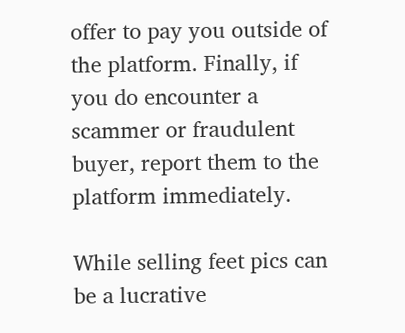offer to pay you outside of the platform. Finally, if you do encounter a scammer or fraudulent buyer, report them to the platform immediately.

While selling feet pics can be a lucrative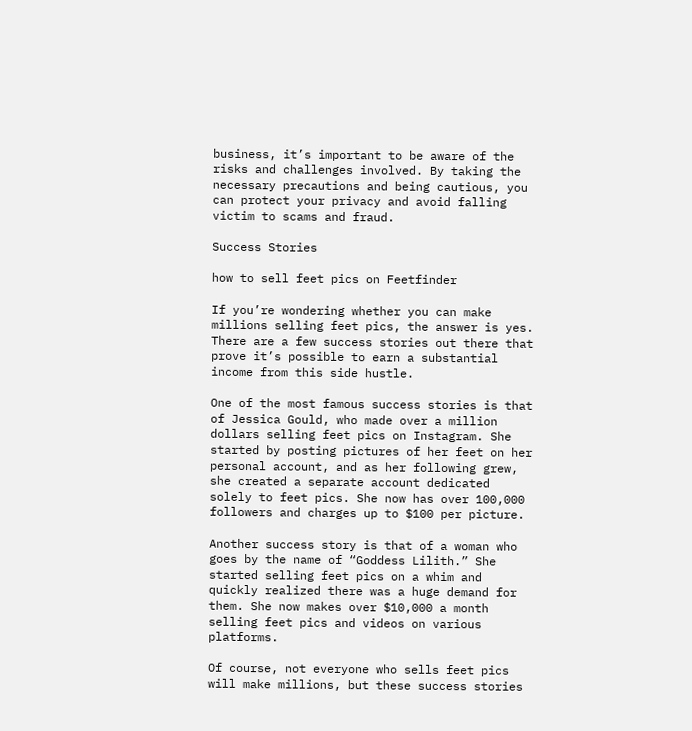business, it’s important to be aware of the risks and challenges involved. By taking the necessary precautions and being cautious, you can protect your privacy and avoid falling victim to scams and fraud.

Success Stories

how to sell feet pics on Feetfinder

If you’re wondering whether you can make millions selling feet pics, the answer is yes. There are a few success stories out there that prove it’s possible to earn a substantial income from this side hustle.

One of the most famous success stories is that of Jessica Gould, who made over a million dollars selling feet pics on Instagram. She started by posting pictures of her feet on her personal account, and as her following grew, she created a separate account dedicated solely to feet pics. She now has over 100,000 followers and charges up to $100 per picture.

Another success story is that of a woman who goes by the name of “Goddess Lilith.” She started selling feet pics on a whim and quickly realized there was a huge demand for them. She now makes over $10,000 a month selling feet pics and videos on various platforms.

Of course, not everyone who sells feet pics will make millions, but these success stories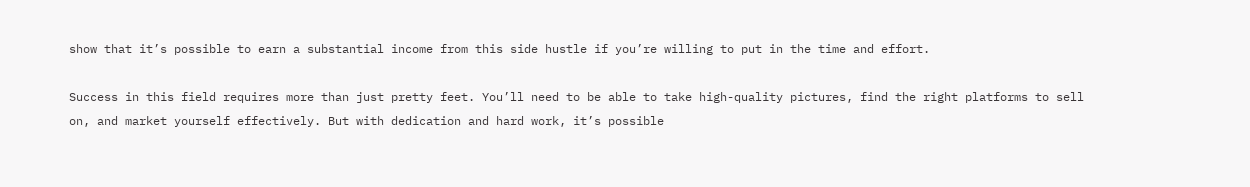show that it’s possible to earn a substantial income from this side hustle if you’re willing to put in the time and effort.

Success in this field requires more than just pretty feet. You’ll need to be able to take high-quality pictures, find the right platforms to sell on, and market yourself effectively. But with dedication and hard work, it’s possible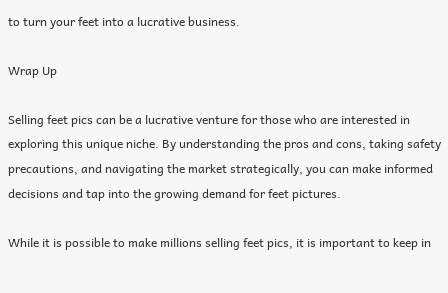to turn your feet into a lucrative business.

Wrap Up

Selling feet pics can be a lucrative venture for those who are interested in exploring this unique niche. By understanding the pros and cons, taking safety precautions, and navigating the market strategically, you can make informed decisions and tap into the growing demand for feet pictures.

While it is possible to make millions selling feet pics, it is important to keep in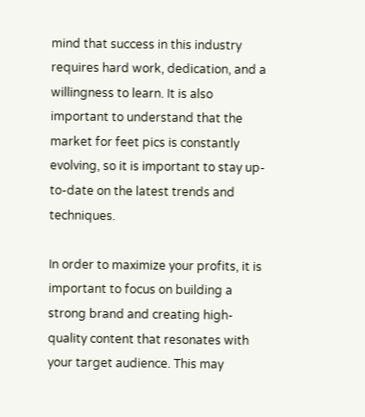mind that success in this industry requires hard work, dedication, and a willingness to learn. It is also important to understand that the market for feet pics is constantly evolving, so it is important to stay up-to-date on the latest trends and techniques.

In order to maximize your profits, it is important to focus on building a strong brand and creating high-quality content that resonates with your target audience. This may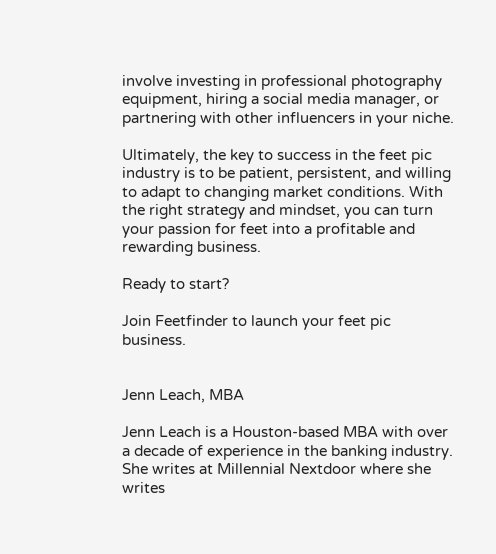involve investing in professional photography equipment, hiring a social media manager, or partnering with other influencers in your niche.

Ultimately, the key to success in the feet pic industry is to be patient, persistent, and willing to adapt to changing market conditions. With the right strategy and mindset, you can turn your passion for feet into a profitable and rewarding business.

Ready to start?

Join Feetfinder to launch your feet pic business.


Jenn Leach, MBA

Jenn Leach is a Houston-based MBA with over a decade of experience in the banking industry. She writes at Millennial Nextdoor where she writes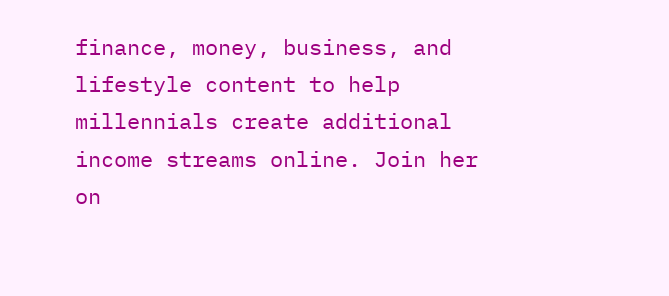finance, money, business, and lifestyle content to help millennials create additional income streams online. Join her on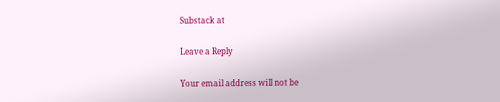Substack at

Leave a Reply

Your email address will not be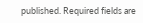published. Required fields are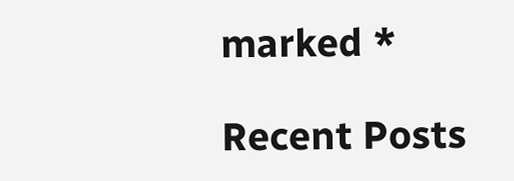marked *

Recent Posts